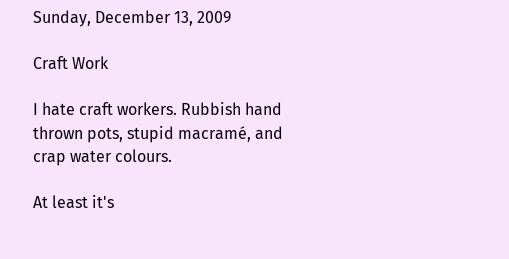Sunday, December 13, 2009

Craft Work

I hate craft workers. Rubbish hand thrown pots, stupid macramé, and crap water colours.

At least it's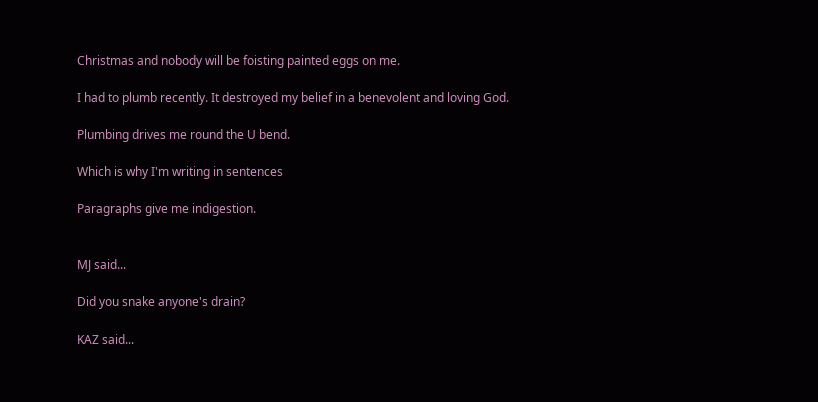Christmas and nobody will be foisting painted eggs on me.

I had to plumb recently. It destroyed my belief in a benevolent and loving God.

Plumbing drives me round the U bend.

Which is why I'm writing in sentences

Paragraphs give me indigestion.


MJ said...

Did you snake anyone's drain?

KAZ said...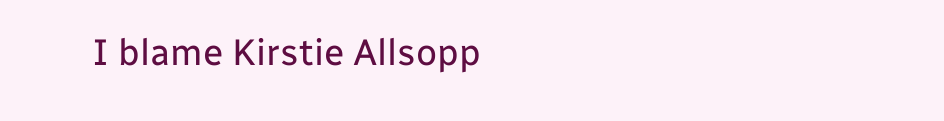I blame Kirstie Allsopp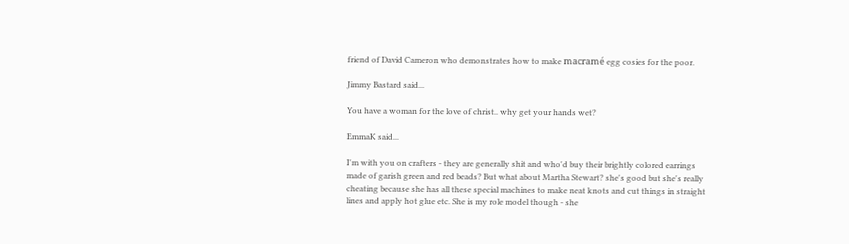friend of David Cameron who demonstrates how to make macramé egg cosies for the poor.

Jimmy Bastard said...

You have a woman for the love of christ.. why get your hands wet?

EmmaK said...

I'm with you on crafters - they are generally shit and who'd buy their brightly colored earrings made of garish green and red beads? But what about Martha Stewart? she's good but she's really cheating because she has all these special machines to make neat knots and cut things in straight lines and apply hot glue etc. She is my role model though - she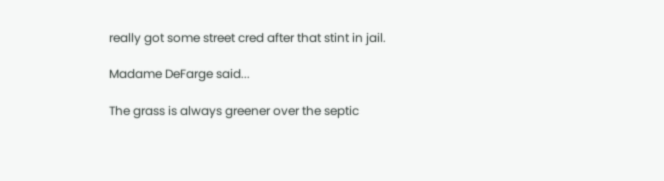really got some street cred after that stint in jail.

Madame DeFarge said...

The grass is always greener over the septic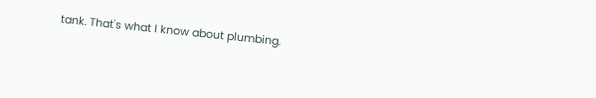tank. That's what I know about plumbing.